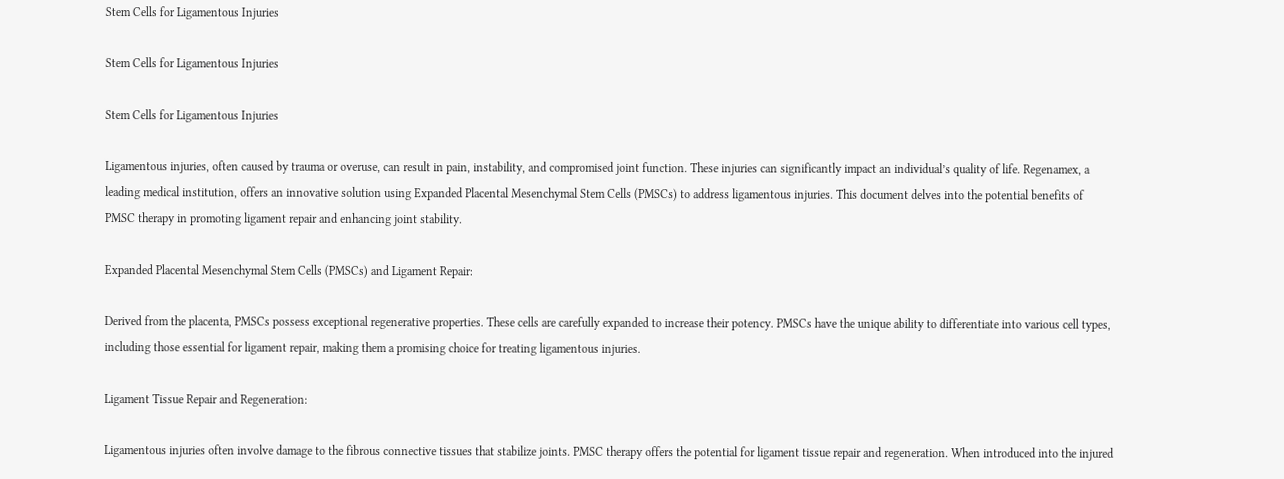Stem Cells for Ligamentous Injuries

Stem Cells for Ligamentous Injuries

Stem Cells for Ligamentous Injuries

Ligamentous injuries, often caused by trauma or overuse, can result in pain, instability, and compromised joint function. These injuries can significantly impact an individual’s quality of life. Regenamex, a leading medical institution, offers an innovative solution using Expanded Placental Mesenchymal Stem Cells (PMSCs) to address ligamentous injuries. This document delves into the potential benefits of PMSC therapy in promoting ligament repair and enhancing joint stability.

Expanded Placental Mesenchymal Stem Cells (PMSCs) and Ligament Repair:

Derived from the placenta, PMSCs possess exceptional regenerative properties. These cells are carefully expanded to increase their potency. PMSCs have the unique ability to differentiate into various cell types, including those essential for ligament repair, making them a promising choice for treating ligamentous injuries.

Ligament Tissue Repair and Regeneration:

Ligamentous injuries often involve damage to the fibrous connective tissues that stabilize joints. PMSC therapy offers the potential for ligament tissue repair and regeneration. When introduced into the injured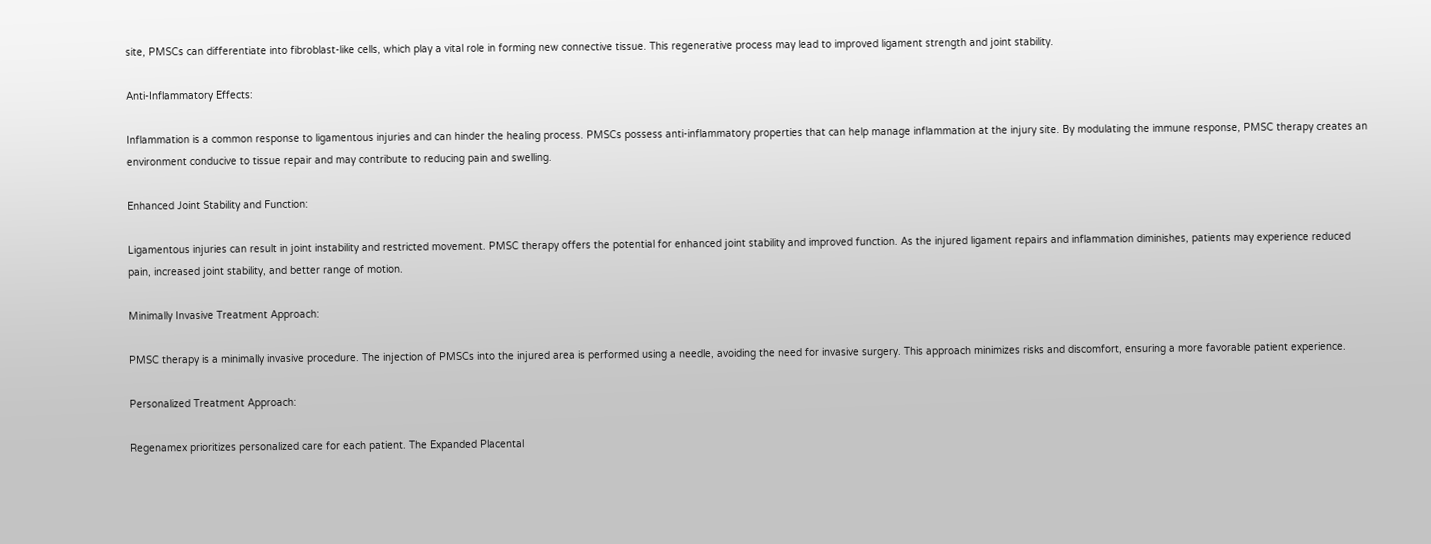site, PMSCs can differentiate into fibroblast-like cells, which play a vital role in forming new connective tissue. This regenerative process may lead to improved ligament strength and joint stability.

Anti-Inflammatory Effects:

Inflammation is a common response to ligamentous injuries and can hinder the healing process. PMSCs possess anti-inflammatory properties that can help manage inflammation at the injury site. By modulating the immune response, PMSC therapy creates an environment conducive to tissue repair and may contribute to reducing pain and swelling.

Enhanced Joint Stability and Function:

Ligamentous injuries can result in joint instability and restricted movement. PMSC therapy offers the potential for enhanced joint stability and improved function. As the injured ligament repairs and inflammation diminishes, patients may experience reduced pain, increased joint stability, and better range of motion.

Minimally Invasive Treatment Approach:

PMSC therapy is a minimally invasive procedure. The injection of PMSCs into the injured area is performed using a needle, avoiding the need for invasive surgery. This approach minimizes risks and discomfort, ensuring a more favorable patient experience.

Personalized Treatment Approach:

Regenamex prioritizes personalized care for each patient. The Expanded Placental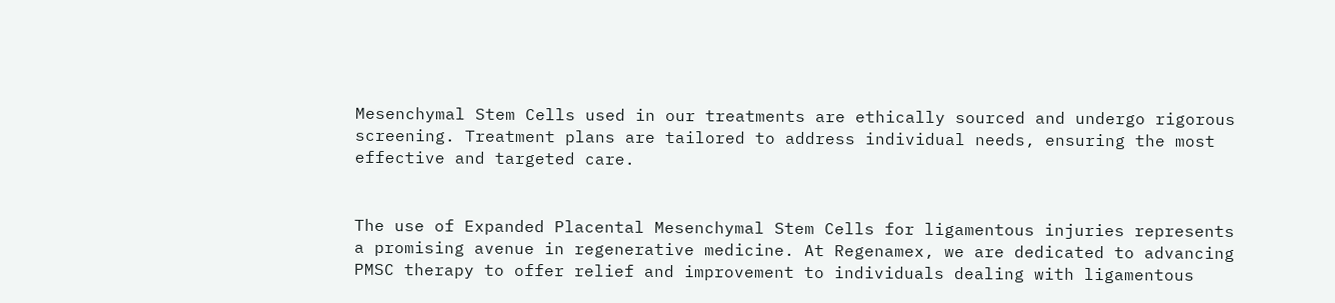Mesenchymal Stem Cells used in our treatments are ethically sourced and undergo rigorous screening. Treatment plans are tailored to address individual needs, ensuring the most effective and targeted care.


The use of Expanded Placental Mesenchymal Stem Cells for ligamentous injuries represents a promising avenue in regenerative medicine. At Regenamex, we are dedicated to advancing PMSC therapy to offer relief and improvement to individuals dealing with ligamentous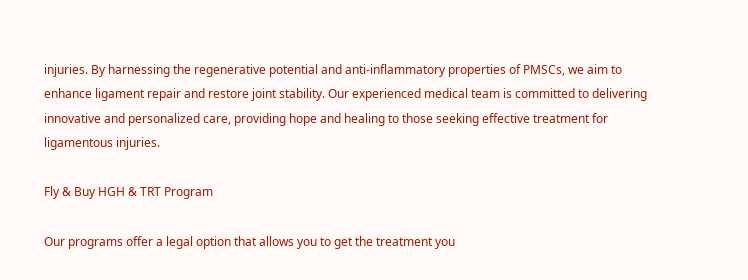injuries. By harnessing the regenerative potential and anti-inflammatory properties of PMSCs, we aim to enhance ligament repair and restore joint stability. Our experienced medical team is committed to delivering innovative and personalized care, providing hope and healing to those seeking effective treatment for ligamentous injuries.

Fly & Buy HGH & TRT Program

Our programs offer a legal option that allows you to get the treatment you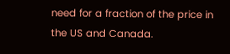need for a fraction of the price in the US and Canada.